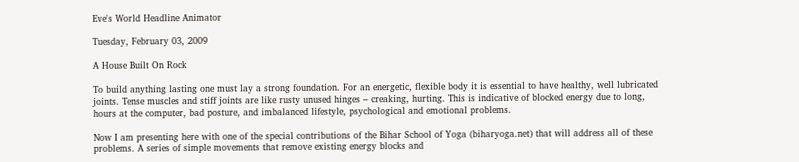Eve's World Headline Animator

Tuesday, February 03, 2009

A House Built On Rock

To build anything lasting one must lay a strong foundation. For an energetic, flexible body it is essential to have healthy, well lubricated joints. Tense muscles and stiff joints are like rusty unused hinges – creaking, hurting. This is indicative of blocked energy due to long, hours at the computer, bad posture, and imbalanced lifestyle, psychological and emotional problems.

Now I am presenting here with one of the special contributions of the Bihar School of Yoga (biharyoga.net) that will address all of these problems. A series of simple movements that remove existing energy blocks and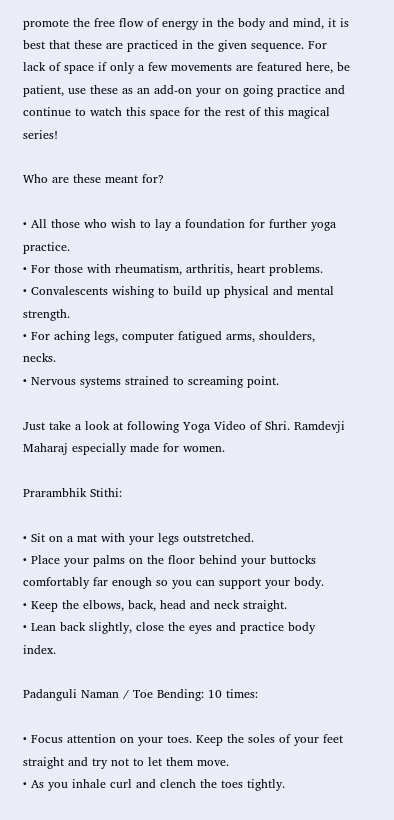promote the free flow of energy in the body and mind, it is best that these are practiced in the given sequence. For lack of space if only a few movements are featured here, be patient, use these as an add-on your on going practice and continue to watch this space for the rest of this magical series!

Who are these meant for?

• All those who wish to lay a foundation for further yoga practice.
• For those with rheumatism, arthritis, heart problems.
• Convalescents wishing to build up physical and mental strength.
• For aching legs, computer fatigued arms, shoulders, necks.
• Nervous systems strained to screaming point.

Just take a look at following Yoga Video of Shri. Ramdevji Maharaj especially made for women.

Prarambhik Stithi:

• Sit on a mat with your legs outstretched.
• Place your palms on the floor behind your buttocks comfortably far enough so you can support your body.
• Keep the elbows, back, head and neck straight.
• Lean back slightly, close the eyes and practice body index.

Padanguli Naman / Toe Bending: 10 times:

• Focus attention on your toes. Keep the soles of your feet straight and try not to let them move.
• As you inhale curl and clench the toes tightly.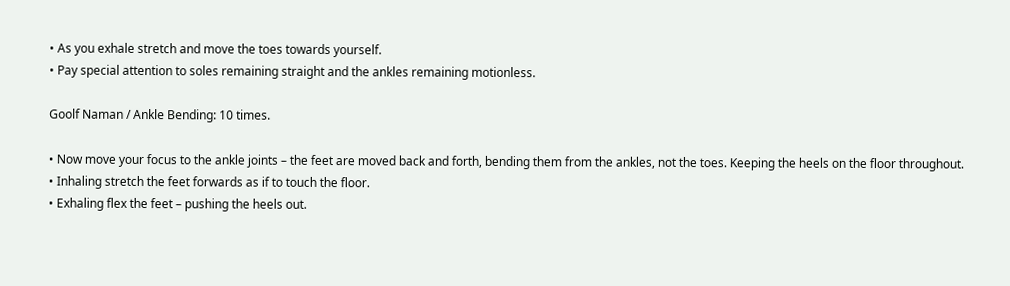• As you exhale stretch and move the toes towards yourself.
• Pay special attention to soles remaining straight and the ankles remaining motionless.

Goolf Naman / Ankle Bending: 10 times.

• Now move your focus to the ankle joints – the feet are moved back and forth, bending them from the ankles, not the toes. Keeping the heels on the floor throughout.
• Inhaling stretch the feet forwards as if to touch the floor.
• Exhaling flex the feet – pushing the heels out.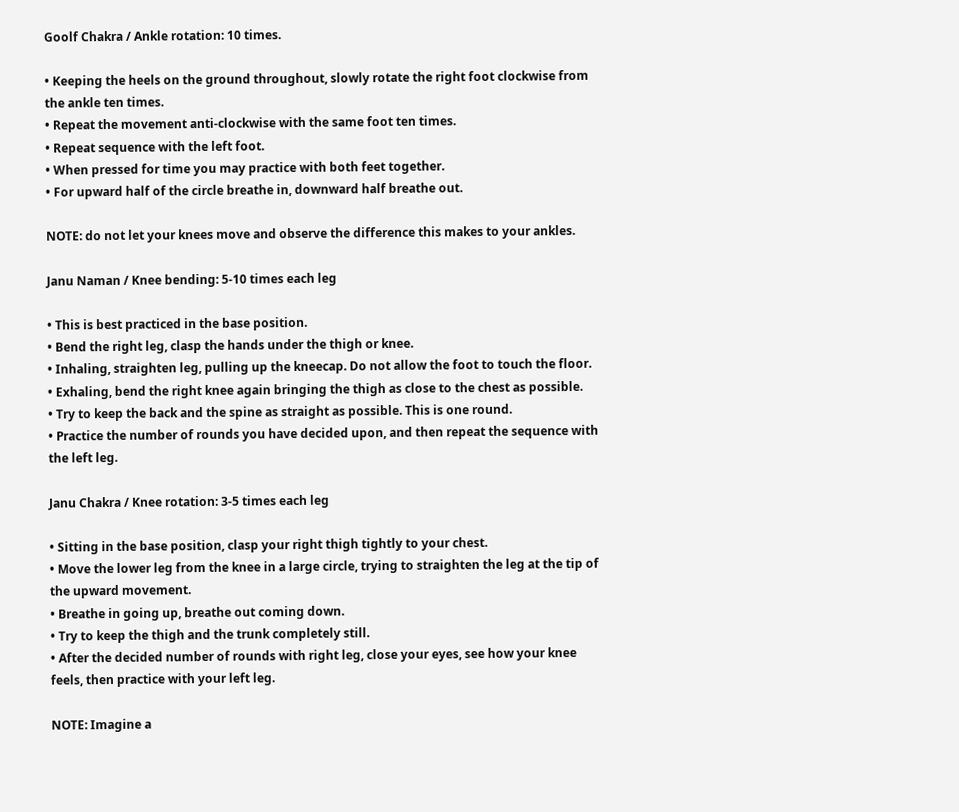Goolf Chakra / Ankle rotation: 10 times.

• Keeping the heels on the ground throughout, slowly rotate the right foot clockwise from the ankle ten times.
• Repeat the movement anti-clockwise with the same foot ten times.
• Repeat sequence with the left foot.
• When pressed for time you may practice with both feet together.
• For upward half of the circle breathe in, downward half breathe out.

NOTE: do not let your knees move and observe the difference this makes to your ankles.

Janu Naman / Knee bending: 5-10 times each leg

• This is best practiced in the base position.
• Bend the right leg, clasp the hands under the thigh or knee.
• Inhaling, straighten leg, pulling up the kneecap. Do not allow the foot to touch the floor.
• Exhaling, bend the right knee again bringing the thigh as close to the chest as possible.
• Try to keep the back and the spine as straight as possible. This is one round.
• Practice the number of rounds you have decided upon, and then repeat the sequence with the left leg.

Janu Chakra / Knee rotation: 3-5 times each leg

• Sitting in the base position, clasp your right thigh tightly to your chest.
• Move the lower leg from the knee in a large circle, trying to straighten the leg at the tip of the upward movement.
• Breathe in going up, breathe out coming down.
• Try to keep the thigh and the trunk completely still.
• After the decided number of rounds with right leg, close your eyes, see how your knee feels, then practice with your left leg.

NOTE: Imagine a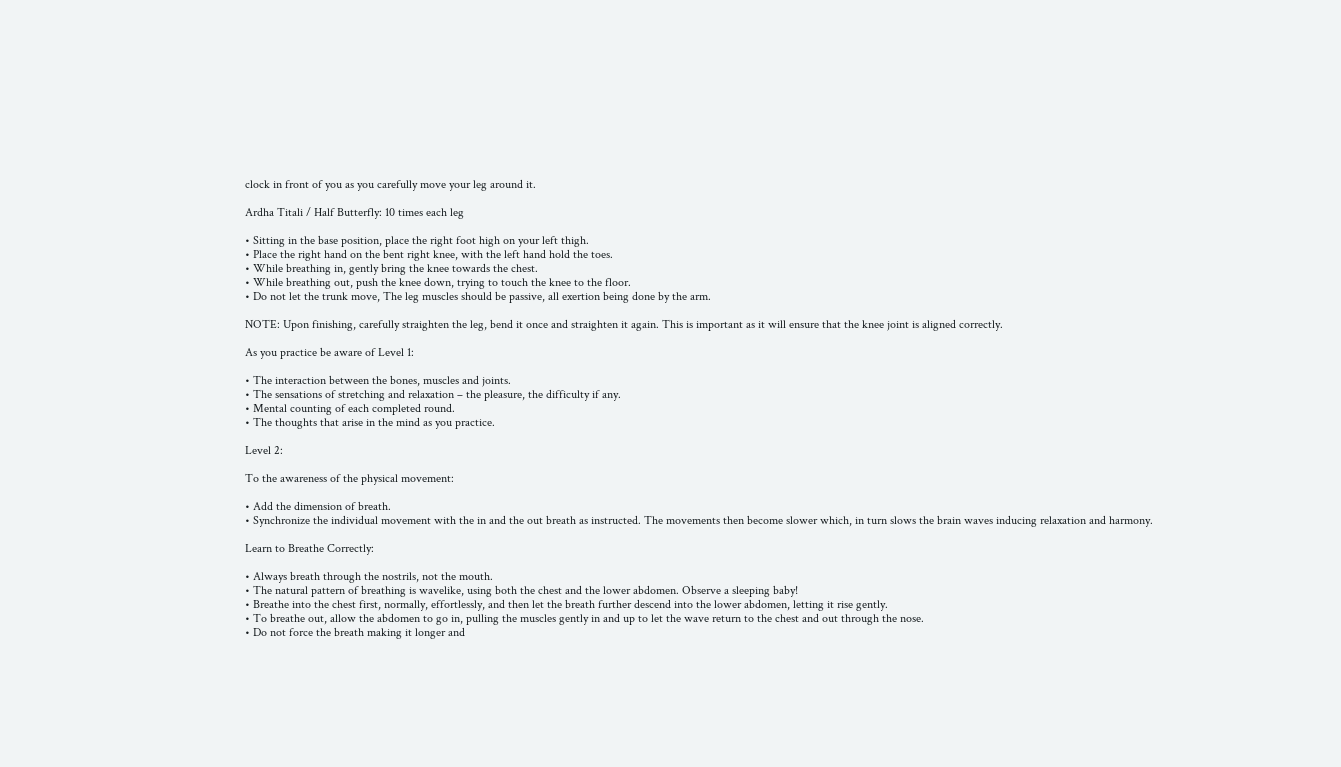clock in front of you as you carefully move your leg around it.

Ardha Titali / Half Butterfly: 10 times each leg

• Sitting in the base position, place the right foot high on your left thigh.
• Place the right hand on the bent right knee, with the left hand hold the toes.
• While breathing in, gently bring the knee towards the chest.
• While breathing out, push the knee down, trying to touch the knee to the floor.
• Do not let the trunk move, The leg muscles should be passive, all exertion being done by the arm.

NOTE: Upon finishing, carefully straighten the leg, bend it once and straighten it again. This is important as it will ensure that the knee joint is aligned correctly.

As you practice be aware of Level 1:

• The interaction between the bones, muscles and joints.
• The sensations of stretching and relaxation – the pleasure, the difficulty if any.
• Mental counting of each completed round.
• The thoughts that arise in the mind as you practice.

Level 2:

To the awareness of the physical movement:

• Add the dimension of breath.
• Synchronize the individual movement with the in and the out breath as instructed. The movements then become slower which, in turn slows the brain waves inducing relaxation and harmony.

Learn to Breathe Correctly:

• Always breath through the nostrils, not the mouth.
• The natural pattern of breathing is wavelike, using both the chest and the lower abdomen. Observe a sleeping baby!
• Breathe into the chest first, normally, effortlessly, and then let the breath further descend into the lower abdomen, letting it rise gently.
• To breathe out, allow the abdomen to go in, pulling the muscles gently in and up to let the wave return to the chest and out through the nose.
• Do not force the breath making it longer and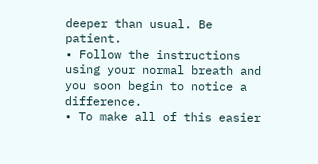deeper than usual. Be patient.
• Follow the instructions using your normal breath and you soon begin to notice a difference.
• To make all of this easier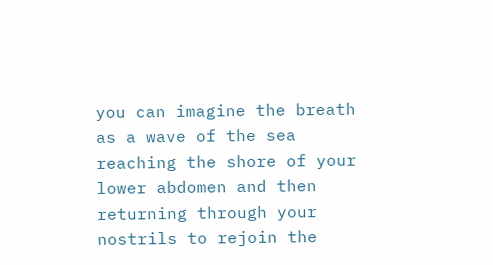you can imagine the breath as a wave of the sea reaching the shore of your lower abdomen and then returning through your nostrils to rejoin the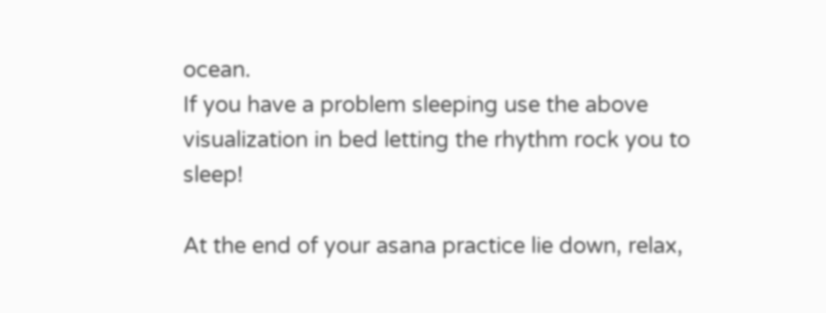ocean.
If you have a problem sleeping use the above visualization in bed letting the rhythm rock you to sleep!

At the end of your asana practice lie down, relax,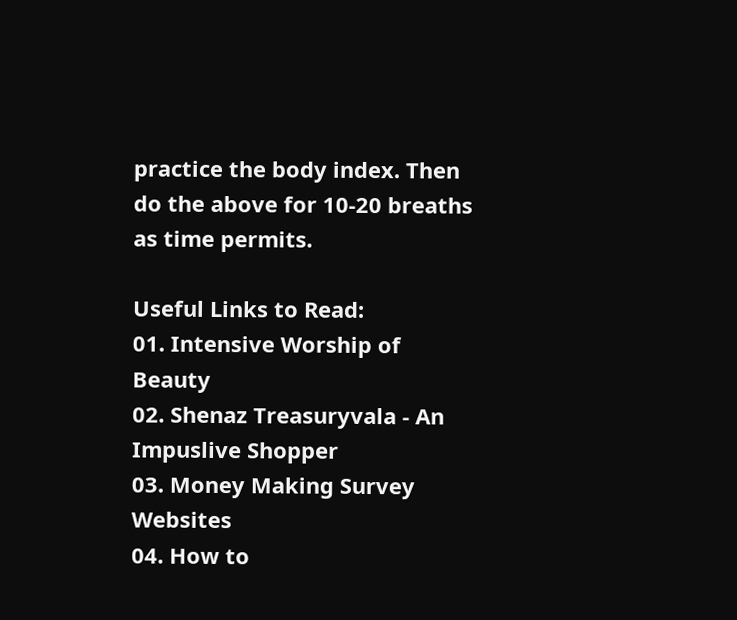practice the body index. Then do the above for 10-20 breaths as time permits.

Useful Links to Read:
01. Intensive Worship of Beauty
02. Shenaz Treasuryvala - An Impuslive Shopper
03. Money Making Survey Websites
04. How to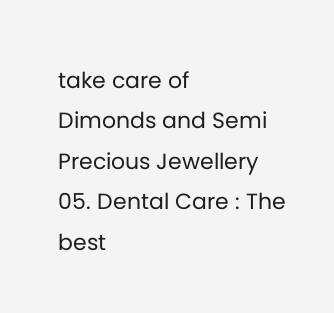take care of Dimonds and Semi Precious Jewellery
05. Dental Care : The best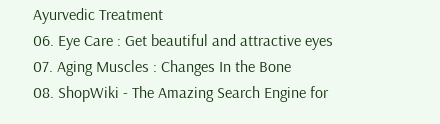Ayurvedic Treatment
06. Eye Care : Get beautiful and attractive eyes
07. Aging Muscles : Changes In the Bone
08. ShopWiki - The Amazing Search Engine for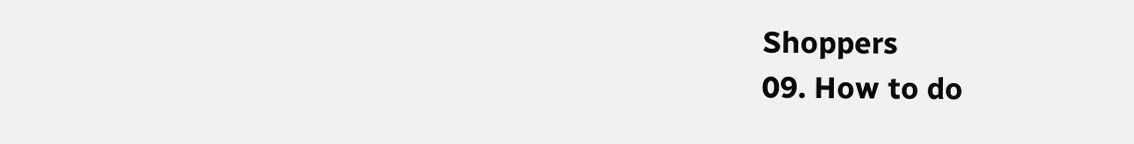Shoppers
09. How to do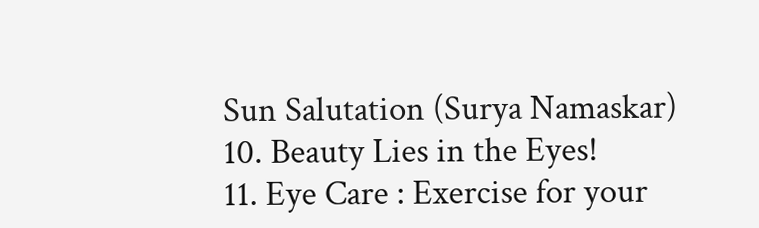Sun Salutation (Surya Namaskar)
10. Beauty Lies in the Eyes!
11. Eye Care : Exercise for your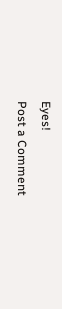Eyes!
Post a Comment